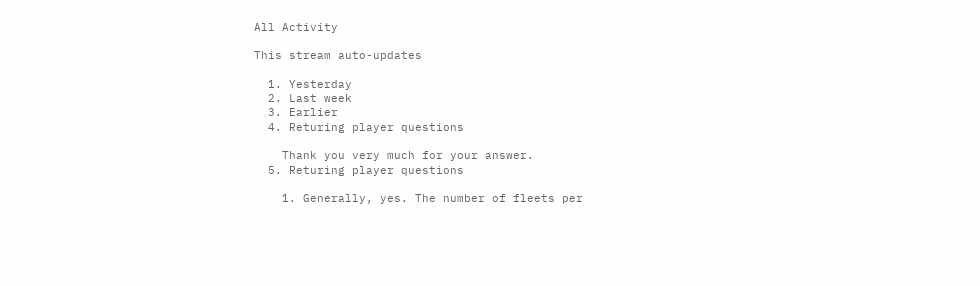All Activity

This stream auto-updates

  1. Yesterday
  2. Last week
  3. Earlier
  4. Returing player questions

    Thank you very much for your answer.
  5. Returing player questions

    1. Generally, yes. The number of fleets per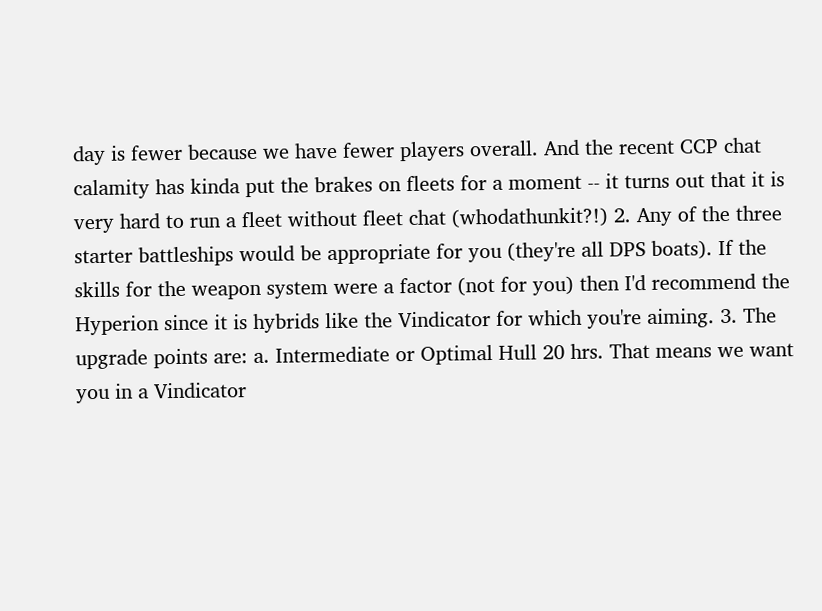day is fewer because we have fewer players overall. And the recent CCP chat calamity has kinda put the brakes on fleets for a moment -- it turns out that it is very hard to run a fleet without fleet chat (whodathunkit?!) 2. Any of the three starter battleships would be appropriate for you (they're all DPS boats). If the skills for the weapon system were a factor (not for you) then I'd recommend the Hyperion since it is hybrids like the Vindicator for which you're aiming. 3. The upgrade points are: a. Intermediate or Optimal Hull 20 hrs. That means we want you in a Vindicator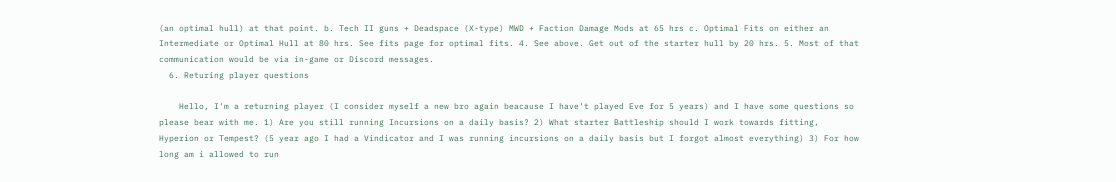(an optimal hull) at that point. b. Tech II guns + Deadspace (X-type) MWD + Faction Damage Mods at 65 hrs c. Optimal Fits on either an Intermediate or Optimal Hull at 80 hrs. See fits page for optimal fits. 4. See above. Get out of the starter hull by 20 hrs. 5. Most of that communication would be via in-game or Discord messages.
  6. Returing player questions

    Hello, I'm a returning player (I consider myself a new bro again beacause I have't played Eve for 5 years) and I have some questions so please bear with me. 1) Are you still running Incursions on a daily basis? 2) What starter Battleship should I work towards fitting, Hyperion or Tempest? (5 year ago I had a Vindicator and I was running incursions on a daily basis but I forgot almost everything) 3) For how long am i allowed to run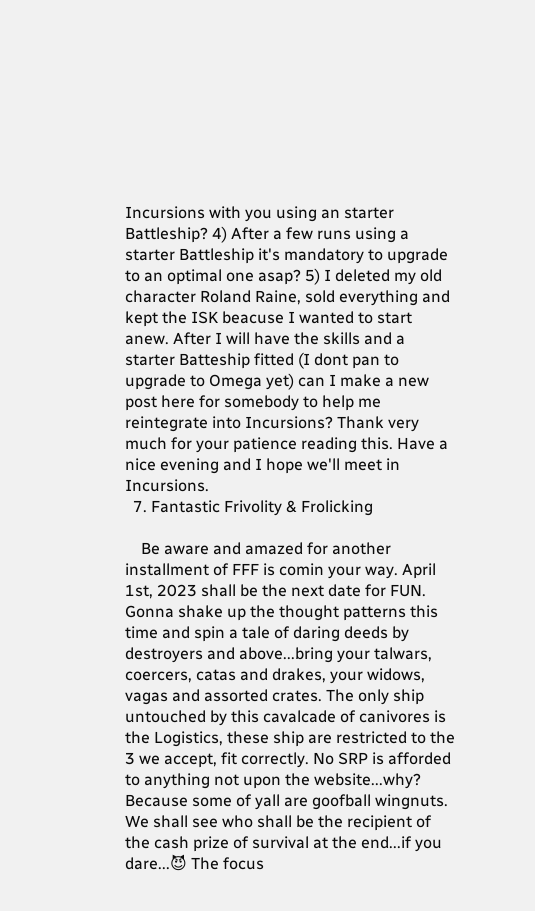Incursions with you using an starter Battleship? 4) After a few runs using a starter Battleship it's mandatory to upgrade to an optimal one asap? 5) I deleted my old character Roland Raine, sold everything and kept the ISK beacuse I wanted to start anew. After I will have the skills and a starter Batteship fitted (I dont pan to upgrade to Omega yet) can I make a new post here for somebody to help me reintegrate into Incursions? Thank very much for your patience reading this. Have a nice evening and I hope we'll meet in Incursions.
  7. Fantastic Frivolity & Frolicking

    Be aware and amazed for another installment of FFF is comin your way. April 1st, 2023 shall be the next date for FUN. Gonna shake up the thought patterns this time and spin a tale of daring deeds by destroyers and above...bring your talwars, coercers, catas and drakes, your widows, vagas and assorted crates. The only ship untouched by this cavalcade of canivores is the Logistics, these ship are restricted to the 3 we accept, fit correctly. No SRP is afforded to anything not upon the website...why? Because some of yall are goofball wingnuts. We shall see who shall be the recipient of the cash prize of survival at the end...if you dare...😈 The focus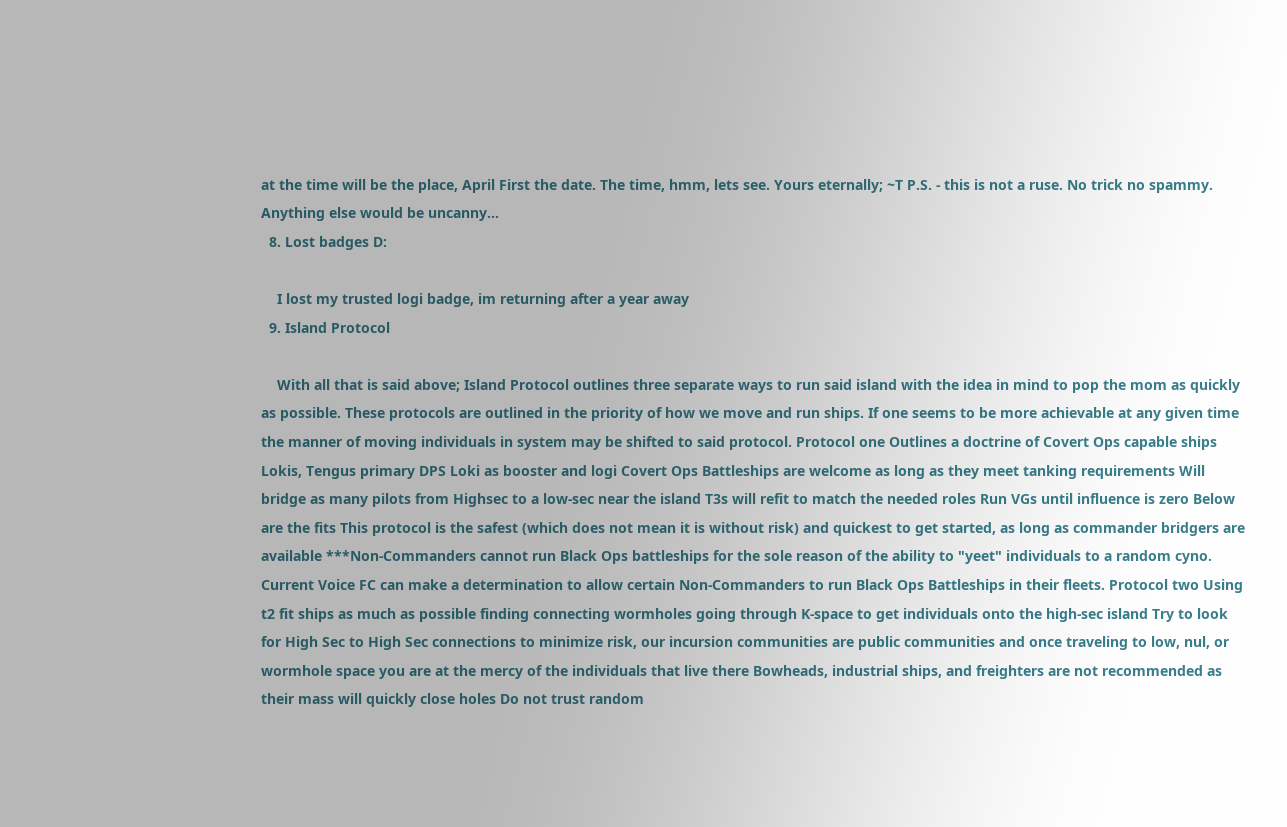at the time will be the place, April First the date. The time, hmm, lets see. Yours eternally; ~T P.S. - this is not a ruse. No trick no spammy. Anything else would be uncanny...
  8. Lost badges D:

    I lost my trusted logi badge, im returning after a year away
  9. Island Protocol

    With all that is said above; Island Protocol outlines three separate ways to run said island with the idea in mind to pop the mom as quickly as possible. These protocols are outlined in the priority of how we move and run ships. If one seems to be more achievable at any given time the manner of moving individuals in system may be shifted to said protocol. Protocol one Outlines a doctrine of Covert Ops capable ships Lokis, Tengus primary DPS Loki as booster and logi Covert Ops Battleships are welcome as long as they meet tanking requirements Will bridge as many pilots from Highsec to a low-sec near the island T3s will refit to match the needed roles Run VGs until influence is zero Below are the fits This protocol is the safest (which does not mean it is without risk) and quickest to get started, as long as commander bridgers are available ***Non-Commanders cannot run Black Ops battleships for the sole reason of the ability to "yeet" individuals to a random cyno. Current Voice FC can make a determination to allow certain Non-Commanders to run Black Ops Battleships in their fleets. Protocol two Using t2 fit ships as much as possible finding connecting wormholes going through K-space to get individuals onto the high-sec island Try to look for High Sec to High Sec connections to minimize risk, our incursion communities are public communities and once traveling to low, nul, or wormhole space you are at the mercy of the individuals that live there Bowheads, industrial ships, and freighters are not recommended as their mass will quickly close holes Do not trust random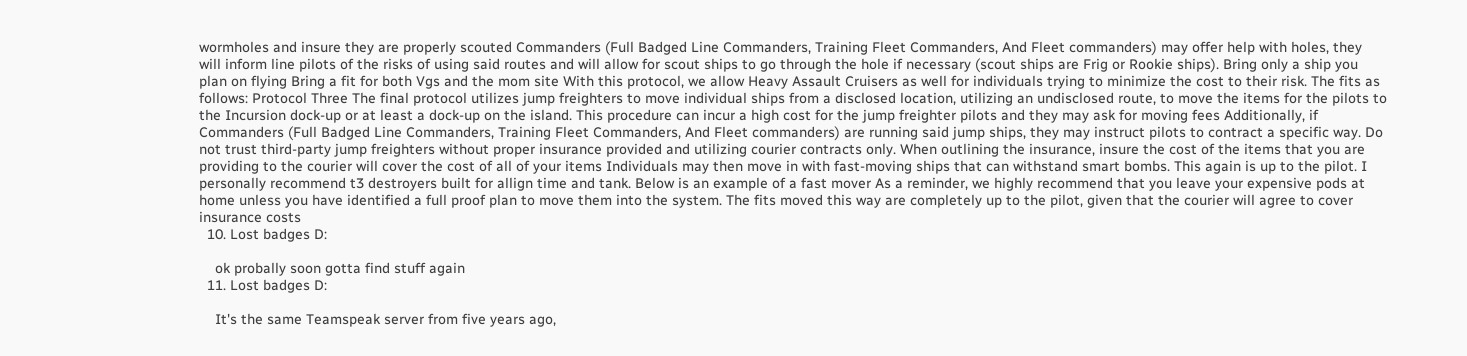wormholes and insure they are properly scouted Commanders (Full Badged Line Commanders, Training Fleet Commanders, And Fleet commanders) may offer help with holes, they will inform line pilots of the risks of using said routes and will allow for scout ships to go through the hole if necessary (scout ships are Frig or Rookie ships). Bring only a ship you plan on flying Bring a fit for both Vgs and the mom site With this protocol, we allow Heavy Assault Cruisers as well for individuals trying to minimize the cost to their risk. The fits as follows: Protocol Three The final protocol utilizes jump freighters to move individual ships from a disclosed location, utilizing an undisclosed route, to move the items for the pilots to the Incursion dock-up or at least a dock-up on the island. This procedure can incur a high cost for the jump freighter pilots and they may ask for moving fees Additionally, if Commanders (Full Badged Line Commanders, Training Fleet Commanders, And Fleet commanders) are running said jump ships, they may instruct pilots to contract a specific way. Do not trust third-party jump freighters without proper insurance provided and utilizing courier contracts only. When outlining the insurance, insure the cost of the items that you are providing to the courier will cover the cost of all of your items Individuals may then move in with fast-moving ships that can withstand smart bombs. This again is up to the pilot. I personally recommend t3 destroyers built for allign time and tank. Below is an example of a fast mover As a reminder, we highly recommend that you leave your expensive pods at home unless you have identified a full proof plan to move them into the system. The fits moved this way are completely up to the pilot, given that the courier will agree to cover insurance costs
  10. Lost badges D:

    ok probally soon gotta find stuff again
  11. Lost badges D:

    It's the same Teamspeak server from five years ago,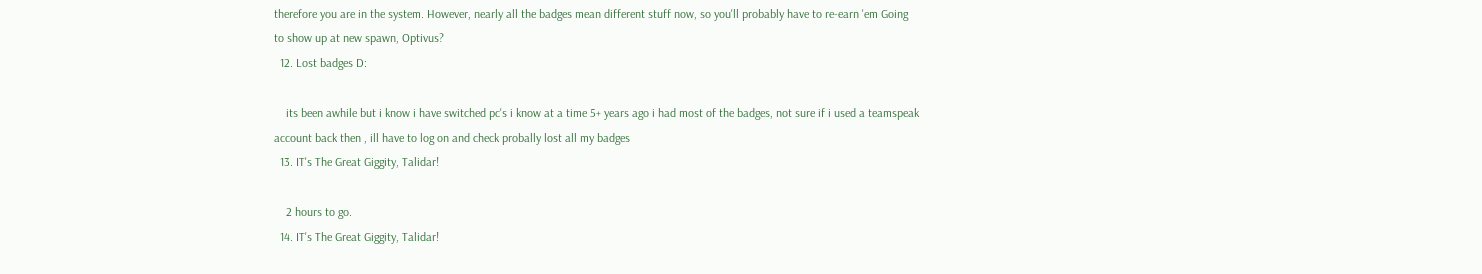therefore you are in the system. However, nearly all the badges mean different stuff now, so you'll probably have to re-earn 'em Going to show up at new spawn, Optivus?
  12. Lost badges D:

    its been awhile but i know i have switched pc's i know at a time 5+ years ago i had most of the badges, not sure if i used a teamspeak account back then , ill have to log on and check probally lost all my badges
  13. IT's The Great Giggity, Talidar!

    2 hours to go.
  14. IT's The Great Giggity, Talidar!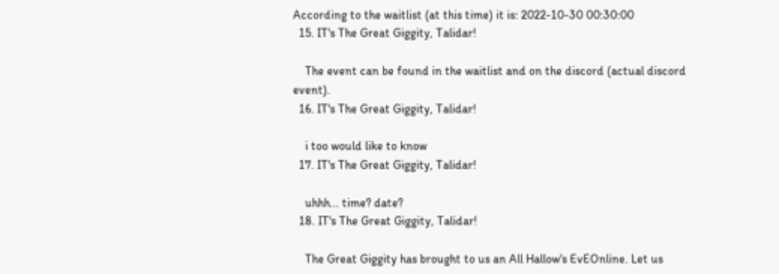According to the waitlist (at this time) it is: 2022-10-30 00:30:00
  15. IT's The Great Giggity, Talidar!

    The event can be found in the waitlist and on the discord (actual discord event).
  16. IT's The Great Giggity, Talidar!

    i too would like to know
  17. IT's The Great Giggity, Talidar!

    uhhh... time? date?
  18. IT's The Great Giggity, Talidar!

    The Great Giggity has brought to us an All Hallow's EvEOnline. Let us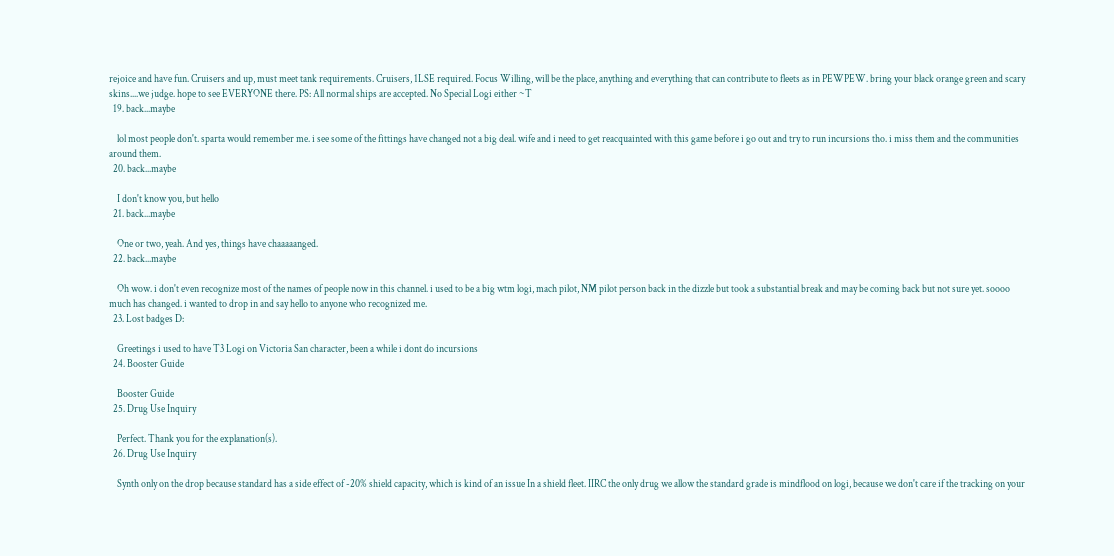rejoice and have fun. Cruisers and up, must meet tank requirements. Cruisers, 1LSE required. Focus Willing, will be the place, anything and everything that can contribute to fleets as in PEWPEW. bring your black orange green and scary skins....we judge. hope to see EVERYONE there. PS: All normal ships are accepted. No Special Logi either ~T
  19. back...maybe

    lol most people don't. sparta would remember me. i see some of the fittings have changed not a big deal. wife and i need to get reacquainted with this game before i go out and try to run incursions tho. i miss them and the communities around them.
  20. back...maybe

    I don't know you, but hello
  21. back...maybe

    One or two, yeah. And yes, things have chaaaaanged.
  22. back...maybe

    Oh wow. i don't even recognize most of the names of people now in this channel. i used to be a big wtm logi, mach pilot, NM pilot person back in the dizzle but took a substantial break and may be coming back but not sure yet. soooo much has changed. i wanted to drop in and say hello to anyone who recognized me.
  23. Lost badges D:

    Greetings i used to have T3 Logi on Victoria San character, been a while i dont do incursions
  24. Booster Guide

    Booster Guide
  25. Drug Use Inquiry

    Perfect. Thank you for the explanation(s).
  26. Drug Use Inquiry

    Synth only on the drop because standard has a side effect of -20% shield capacity, which is kind of an issue In a shield fleet. IIRC the only drug we allow the standard grade is mindflood on logi, because we don't care if the tracking on your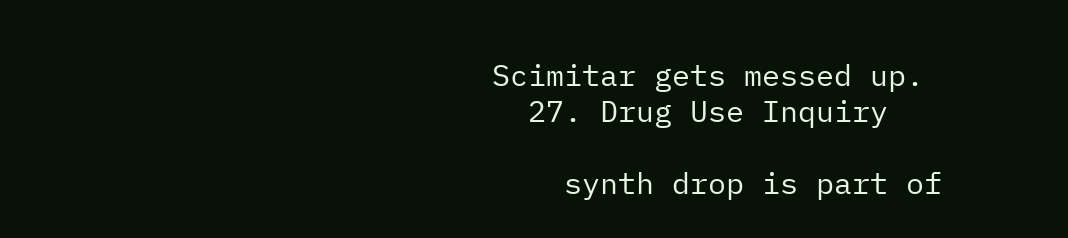Scimitar gets messed up.
  27. Drug Use Inquiry

    synth drop is part of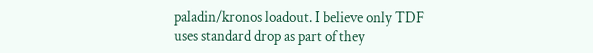paladin/kronos loadout. I believe only TDF uses standard drop as part of they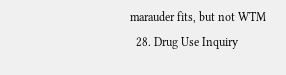marauder fits, but not WTM
  28. Drug Use Inquiry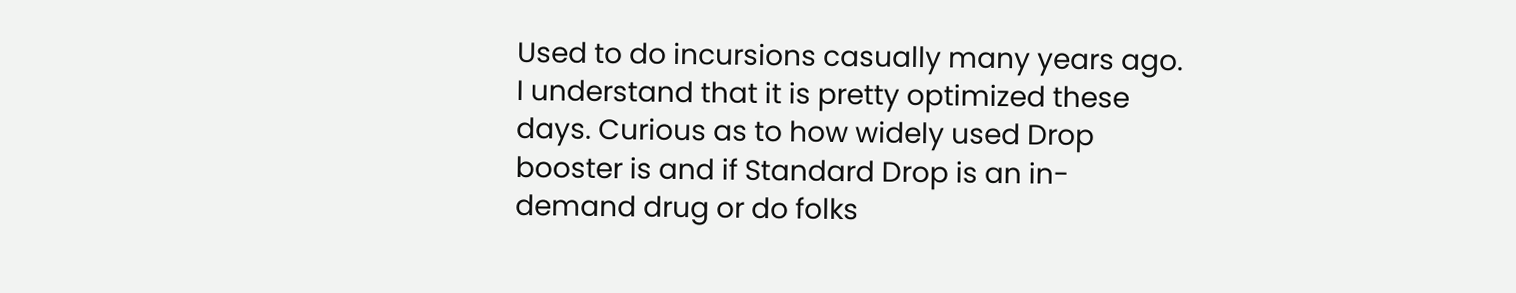Used to do incursions casually many years ago. I understand that it is pretty optimized these days. Curious as to how widely used Drop booster is and if Standard Drop is an in-demand drug or do folks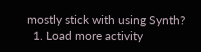mostly stick with using Synth?
  1. Load more activity